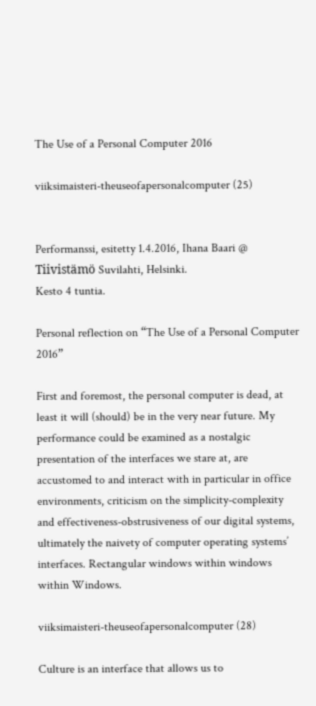The Use of a Personal Computer 2016

viiksimaisteri-theuseofapersonalcomputer (25)


Performanssi, esitetty 1.4.2016, Ihana Baari @ Tiivistämö Suvilahti, Helsinki.
Kesto 4 tuntia.

Personal reflection on “The Use of a Personal Computer 2016”

First and foremost, the personal computer is dead, at least it will (should) be in the very near future. My performance could be examined as a nostalgic presentation of the interfaces we stare at, are accustomed to and interact with in particular in office environments, criticism on the simplicity-complexity and effectiveness-obstrusiveness of our digital systems, ultimately the naivety of computer operating systems’ interfaces. Rectangular windows within windows within Windows.

viiksimaisteri-theuseofapersonalcomputer (28)

Culture is an interface that allows us to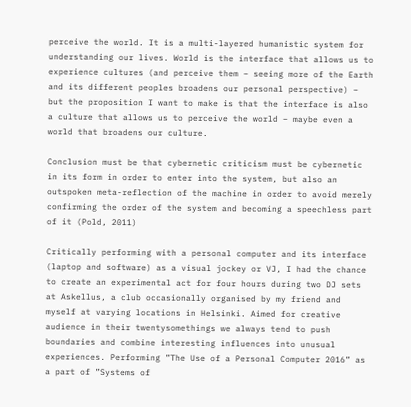perceive the world. It is a multi-layered humanistic system for understanding our lives. World is the interface that allows us to experience cultures (and perceive them – seeing more of the Earth and its different peoples broadens our personal perspective) – but the proposition I want to make is that the interface is also a culture that allows us to perceive the world – maybe even a world that broadens our culture.

Conclusion must be that cybernetic criticism must be cybernetic in its form in order to enter into the system, but also an outspoken meta-reflection of the machine in order to avoid merely confirming the order of the system and becoming a speechless part of it (Pold, 2011)

Critically performing with a personal computer and its interface (laptop and software) as a visual jockey or VJ, I had the chance to create an experimental act for four hours during two DJ sets at Askellus, a club occasionally organised by my friend and myself at varying locations in Helsinki. Aimed for creative audience in their twentysomethings we always tend to push boundaries and combine interesting influences into unusual experiences. Performing ”The Use of a Personal Computer 2016” as a part of ”Systems of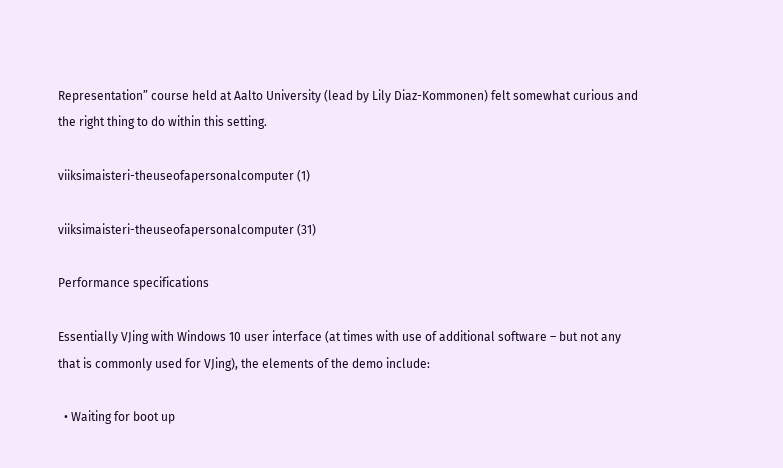Representation” course held at Aalto University (lead by Lily Diaz-Kommonen) felt somewhat curious and the right thing to do within this setting.

viiksimaisteri-theuseofapersonalcomputer (1)

viiksimaisteri-theuseofapersonalcomputer (31)

Performance specifications

Essentially VJing with Windows 10 user interface (at times with use of additional software – but not any that is commonly used for VJing), the elements of the demo include:

  • Waiting for boot up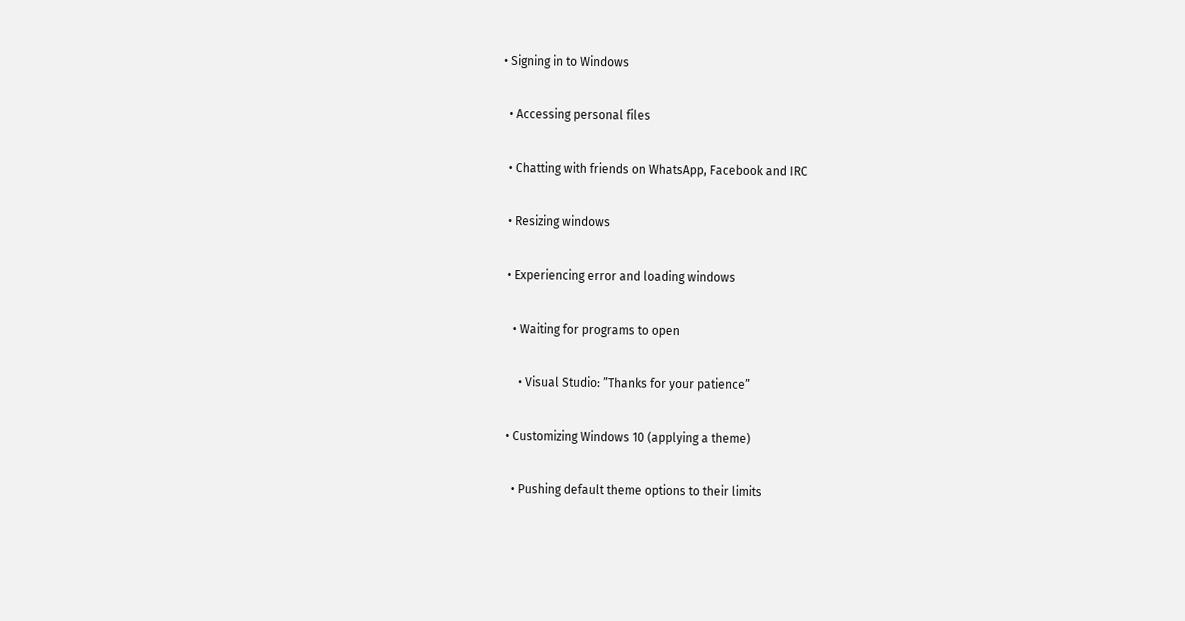• Signing in to Windows

  • Accessing personal files

  • Chatting with friends on WhatsApp, Facebook and IRC

  • Resizing windows

  • Experiencing error and loading windows

    • Waiting for programs to open

      • Visual Studio: ”Thanks for your patience”

  • Customizing Windows 10 (applying a theme)

    • Pushing default theme options to their limits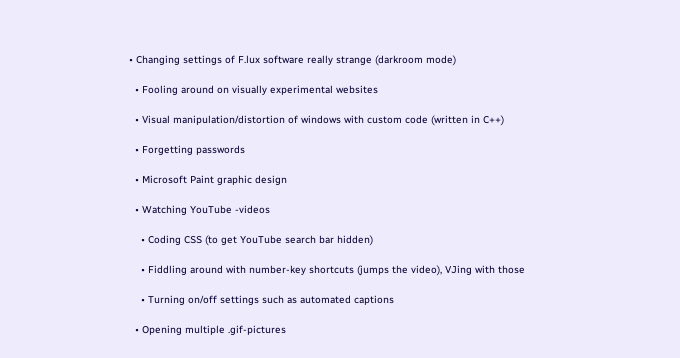• Changing settings of F.lux software really strange (darkroom mode)

  • Fooling around on visually experimental websites

  • Visual manipulation/distortion of windows with custom code (written in C++)

  • Forgetting passwords

  • Microsoft Paint graphic design

  • Watching YouTube -videos

    • Coding CSS (to get YouTube search bar hidden)

    • Fiddling around with number-key shortcuts (jumps the video), VJing with those

    • Turning on/off settings such as automated captions

  • Opening multiple .gif-pictures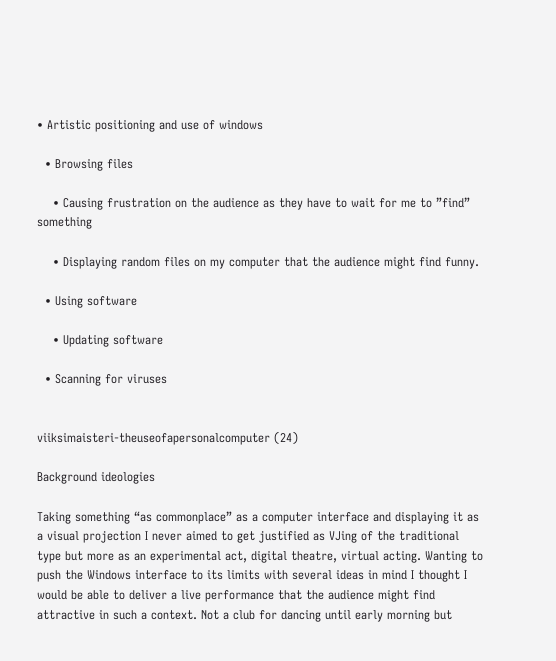• Artistic positioning and use of windows

  • Browsing files

    • Causing frustration on the audience as they have to wait for me to ”find” something

    • Displaying random files on my computer that the audience might find funny.

  • Using software

    • Updating software

  • Scanning for viruses


viiksimaisteri-theuseofapersonalcomputer (24)

Background ideologies

Taking something “as commonplace” as a computer interface and displaying it as a visual projection I never aimed to get justified as VJing of the traditional type but more as an experimental act, digital theatre, virtual acting. Wanting to push the Windows interface to its limits with several ideas in mind I thought I would be able to deliver a live performance that the audience might find attractive in such a context. Not a club for dancing until early morning but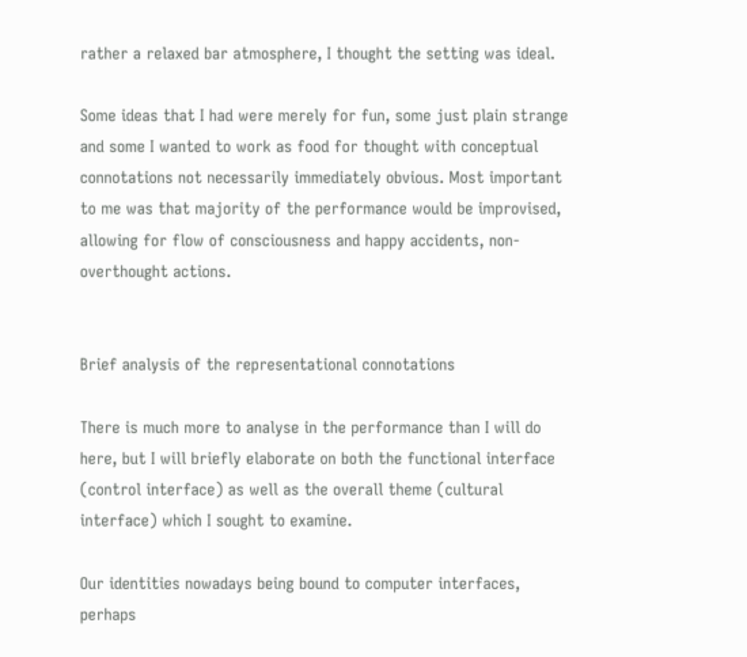rather a relaxed bar atmosphere, I thought the setting was ideal.

Some ideas that I had were merely for fun, some just plain strange and some I wanted to work as food for thought with conceptual connotations not necessarily immediately obvious. Most important to me was that majority of the performance would be improvised, allowing for flow of consciousness and happy accidents, non-overthought actions.


Brief analysis of the representational connotations

There is much more to analyse in the performance than I will do here, but I will briefly elaborate on both the functional interface (control interface) as well as the overall theme (cultural interface) which I sought to examine.

Our identities nowadays being bound to computer interfaces, perhaps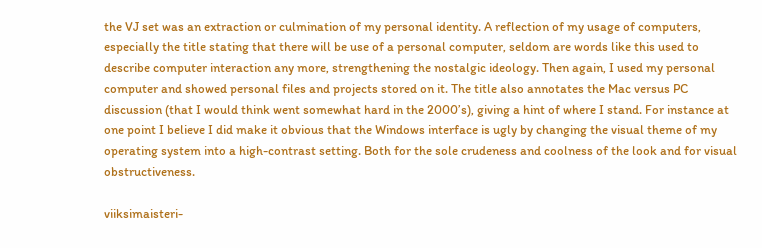the VJ set was an extraction or culmination of my personal identity. A reflection of my usage of computers, especially the title stating that there will be use of a personal computer, seldom are words like this used to describe computer interaction any more, strengthening the nostalgic ideology. Then again, I used my personal computer and showed personal files and projects stored on it. The title also annotates the Mac versus PC discussion (that I would think went somewhat hard in the 2000’s), giving a hint of where I stand. For instance at one point I believe I did make it obvious that the Windows interface is ugly by changing the visual theme of my operating system into a high-contrast setting. Both for the sole crudeness and coolness of the look and for visual obstructiveness.

viiksimaisteri-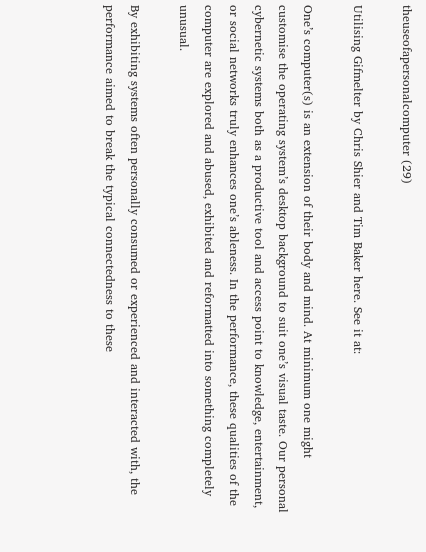theuseofapersonalcomputer (29)

Utilising Gifmelter by Chris Shier and Tim Baker here. See it at:

One’s computer(s) is an extension of their body and mind. At minimum one might customise the operating system’s desktop background to suit one’s visual taste. Our personal cybernetic systems both as a productive tool and access point to knowledge, entertainment, or social networks truly enhances one’s ableness. In the performance, these qualities of the computer are explored and abused, exhibited and reformatted into something completely unusual.

By exhibiting systems often personally consumed or experienced and interacted with, the performance aimed to break the typical connectedness to these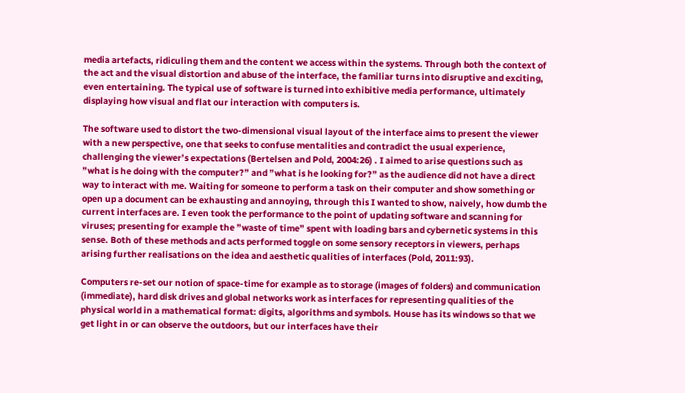media artefacts, ridiculing them and the content we access within the systems. Through both the context of the act and the visual distortion and abuse of the interface, the familiar turns into disruptive and exciting, even entertaining. The typical use of software is turned into exhibitive media performance, ultimately displaying how visual and flat our interaction with computers is.

The software used to distort the two-dimensional visual layout of the interface aims to present the viewer with a new perspective, one that seeks to confuse mentalities and contradict the usual experience, challenging the viewer’s expectations (Bertelsen and Pold, 2004:26) . I aimed to arise questions such as ”what is he doing with the computer?” and ”what is he looking for?” as the audience did not have a direct way to interact with me. Waiting for someone to perform a task on their computer and show something or open up a document can be exhausting and annoying, through this I wanted to show, naively, how dumb the current interfaces are. I even took the performance to the point of updating software and scanning for viruses; presenting for example the ”waste of time” spent with loading bars and cybernetic systems in this sense. Both of these methods and acts performed toggle on some sensory receptors in viewers, perhaps arising further realisations on the idea and aesthetic qualities of interfaces (Pold, 2011:93).

Computers re-set our notion of space-time for example as to storage (images of folders) and communication (immediate), hard disk drives and global networks work as interfaces for representing qualities of the physical world in a mathematical format: digits, algorithms and symbols. House has its windows so that we get light in or can observe the outdoors, but our interfaces have their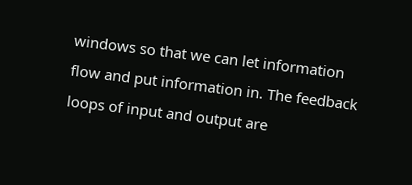windows so that we can let information flow and put information in. The feedback loops of input and output are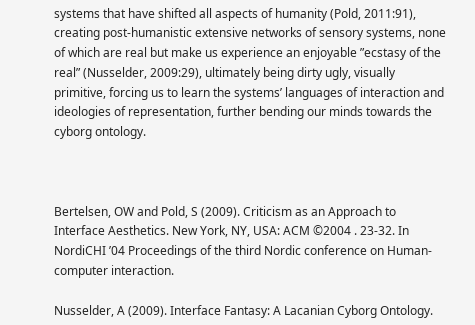systems that have shifted all aspects of humanity (Pold, 2011:91), creating post-humanistic extensive networks of sensory systems, none of which are real but make us experience an enjoyable ”ecstasy of the real” (Nusselder, 2009:29), ultimately being dirty ugly, visually primitive, forcing us to learn the systems’ languages of interaction and ideologies of representation, further bending our minds towards the cyborg ontology.



Bertelsen, OW and Pold, S (2009). Criticism as an Approach to Interface Aesthetics. New York, NY, USA: ACM ©2004 . 23-32. In NordiCHI ’04 Proceedings of the third Nordic conference on Human-computer interaction.

Nusselder, A (2009). Interface Fantasy: A Lacanian Cyborg Ontology.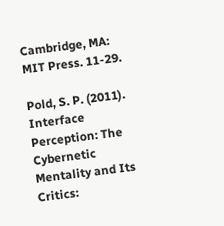Cambridge, MA: MIT Press. 11-29.

Pold, S. P. (2011). Interface Perception: The Cybernetic Mentality and Its Critics: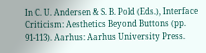In C. U. Andersen & S. B. Pold (Eds.), Interface Criticism: Aesthetics Beyond Buttons (pp. 91-113). Aarhus: Aarhus University Press.